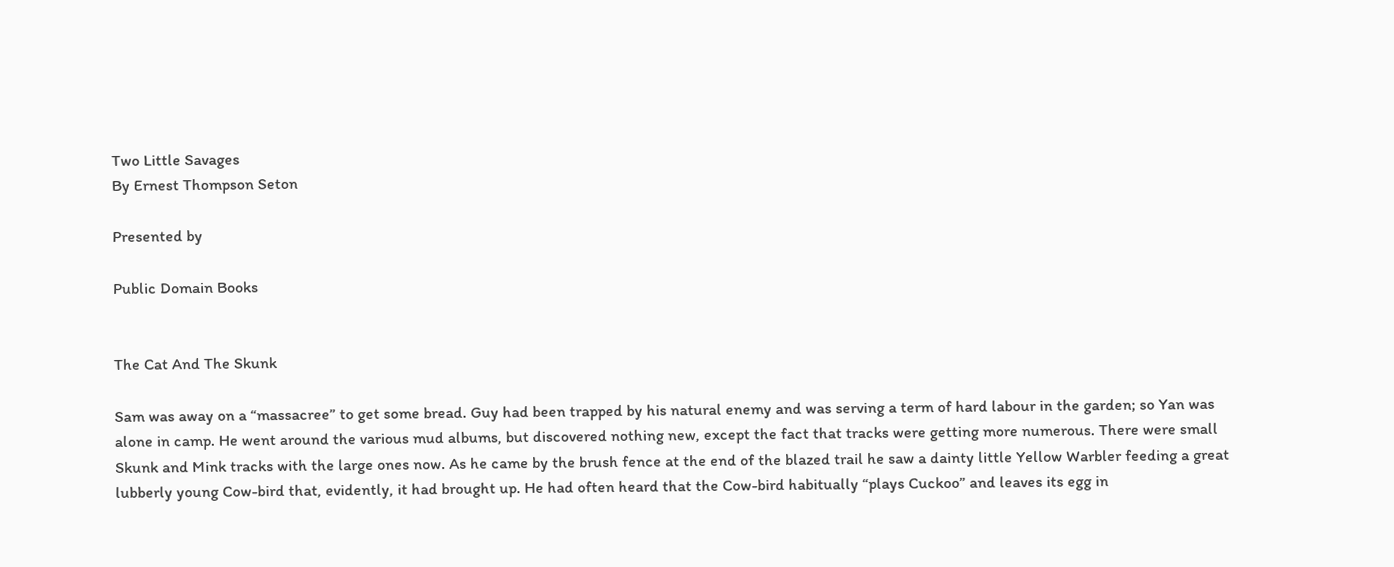Two Little Savages
By Ernest Thompson Seton

Presented by

Public Domain Books


The Cat And The Skunk

Sam was away on a “massacree” to get some bread. Guy had been trapped by his natural enemy and was serving a term of hard labour in the garden; so Yan was alone in camp. He went around the various mud albums, but discovered nothing new, except the fact that tracks were getting more numerous. There were small Skunk and Mink tracks with the large ones now. As he came by the brush fence at the end of the blazed trail he saw a dainty little Yellow Warbler feeding a great lubberly young Cow-bird that, evidently, it had brought up. He had often heard that the Cow-bird habitually “plays Cuckoo” and leaves its egg in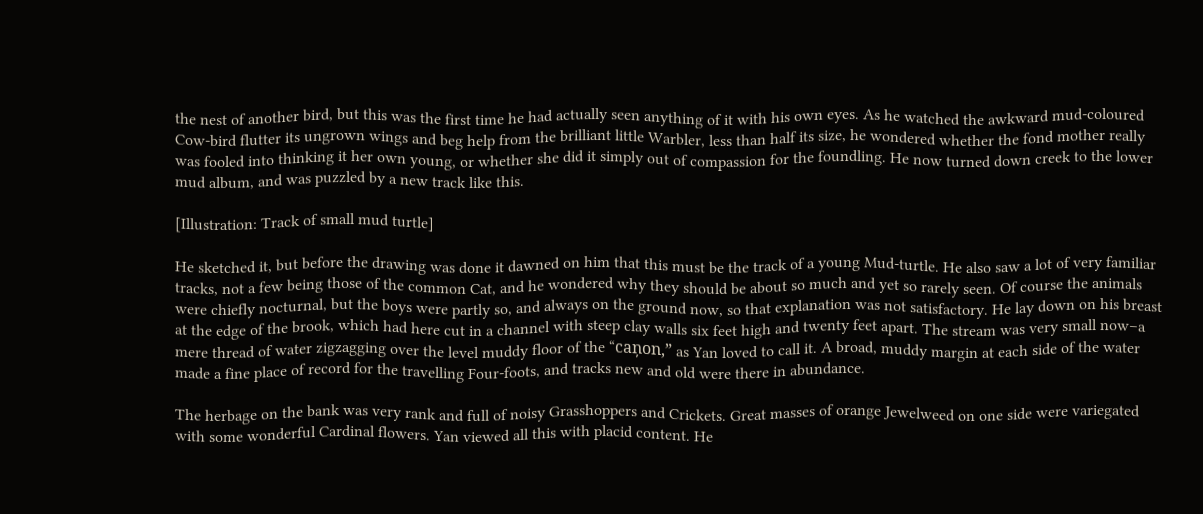the nest of another bird, but this was the first time he had actually seen anything of it with his own eyes. As he watched the awkward mud-coloured Cow-bird flutter its ungrown wings and beg help from the brilliant little Warbler, less than half its size, he wondered whether the fond mother really was fooled into thinking it her own young, or whether she did it simply out of compassion for the foundling. He now turned down creek to the lower mud album, and was puzzled by a new track like this.

[Illustration: Track of small mud turtle]

He sketched it, but before the drawing was done it dawned on him that this must be the track of a young Mud-turtle. He also saw a lot of very familiar tracks, not a few being those of the common Cat, and he wondered why they should be about so much and yet so rarely seen. Of course the animals were chiefly nocturnal, but the boys were partly so, and always on the ground now, so that explanation was not satisfactory. He lay down on his breast at the edge of the brook, which had here cut in a channel with steep clay walls six feet high and twenty feet apart. The stream was very small now–a mere thread of water zigzagging over the level muddy floor of the “caņon,” as Yan loved to call it. A broad, muddy margin at each side of the water made a fine place of record for the travelling Four-foots, and tracks new and old were there in abundance.

The herbage on the bank was very rank and full of noisy Grasshoppers and Crickets. Great masses of orange Jewelweed on one side were variegated with some wonderful Cardinal flowers. Yan viewed all this with placid content. He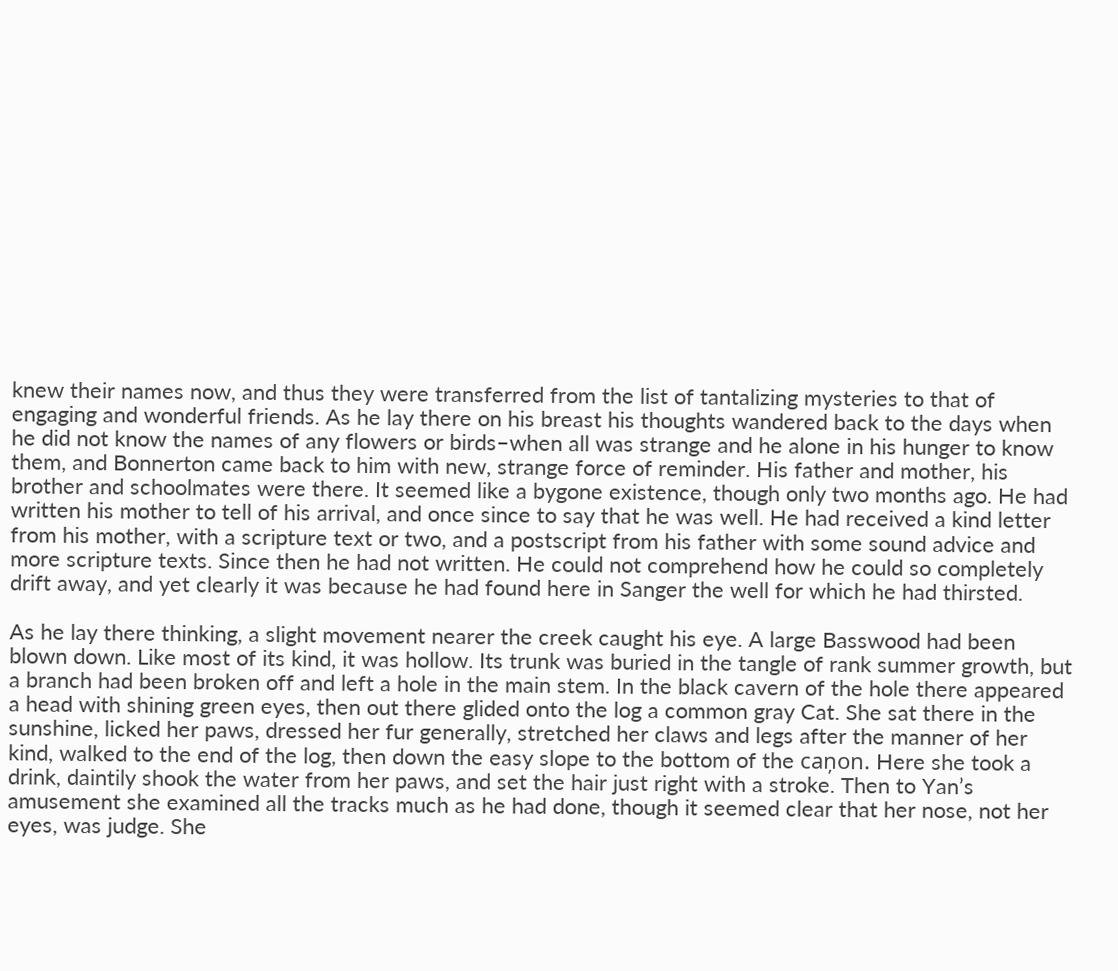knew their names now, and thus they were transferred from the list of tantalizing mysteries to that of engaging and wonderful friends. As he lay there on his breast his thoughts wandered back to the days when he did not know the names of any flowers or birds–when all was strange and he alone in his hunger to know them, and Bonnerton came back to him with new, strange force of reminder. His father and mother, his brother and schoolmates were there. It seemed like a bygone existence, though only two months ago. He had written his mother to tell of his arrival, and once since to say that he was well. He had received a kind letter from his mother, with a scripture text or two, and a postscript from his father with some sound advice and more scripture texts. Since then he had not written. He could not comprehend how he could so completely drift away, and yet clearly it was because he had found here in Sanger the well for which he had thirsted.

As he lay there thinking, a slight movement nearer the creek caught his eye. A large Basswood had been blown down. Like most of its kind, it was hollow. Its trunk was buried in the tangle of rank summer growth, but a branch had been broken off and left a hole in the main stem. In the black cavern of the hole there appeared a head with shining green eyes, then out there glided onto the log a common gray Cat. She sat there in the sunshine, licked her paws, dressed her fur generally, stretched her claws and legs after the manner of her kind, walked to the end of the log, then down the easy slope to the bottom of the caņon. Here she took a drink, daintily shook the water from her paws, and set the hair just right with a stroke. Then to Yan’s amusement she examined all the tracks much as he had done, though it seemed clear that her nose, not her eyes, was judge. She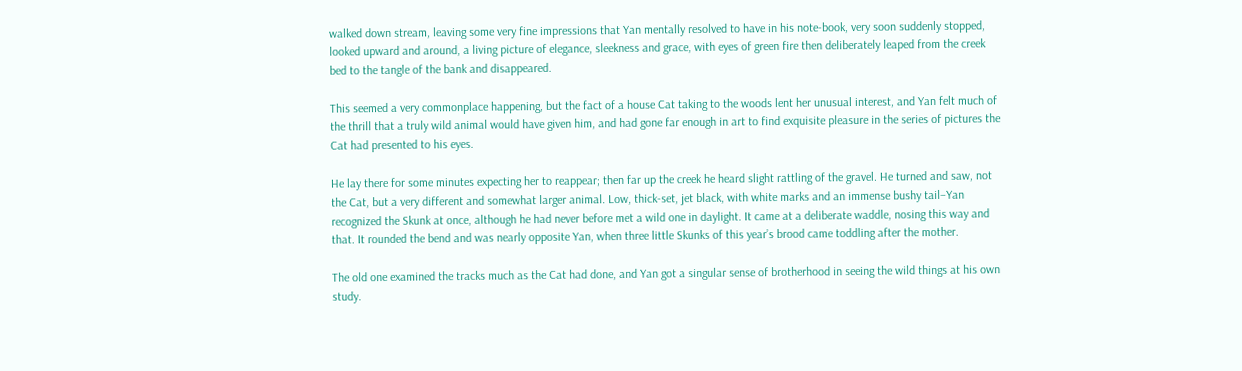walked down stream, leaving some very fine impressions that Yan mentally resolved to have in his note-book, very soon suddenly stopped, looked upward and around, a living picture of elegance, sleekness and grace, with eyes of green fire then deliberately leaped from the creek bed to the tangle of the bank and disappeared.

This seemed a very commonplace happening, but the fact of a house Cat taking to the woods lent her unusual interest, and Yan felt much of the thrill that a truly wild animal would have given him, and had gone far enough in art to find exquisite pleasure in the series of pictures the Cat had presented to his eyes.

He lay there for some minutes expecting her to reappear; then far up the creek he heard slight rattling of the gravel. He turned and saw, not the Cat, but a very different and somewhat larger animal. Low, thick-set, jet black, with white marks and an immense bushy tail–Yan recognized the Skunk at once, although he had never before met a wild one in daylight. It came at a deliberate waddle, nosing this way and that. It rounded the bend and was nearly opposite Yan, when three little Skunks of this year’s brood came toddling after the mother.

The old one examined the tracks much as the Cat had done, and Yan got a singular sense of brotherhood in seeing the wild things at his own study.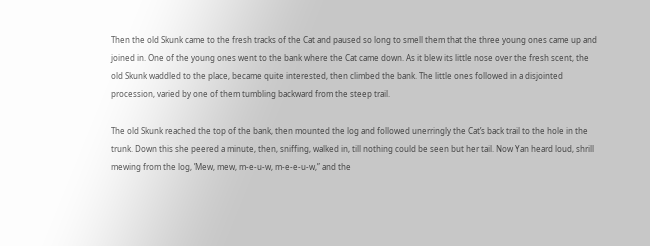Then the old Skunk came to the fresh tracks of the Cat and paused so long to smell them that the three young ones came up and joined in. One of the young ones went to the bank where the Cat came down. As it blew its little nose over the fresh scent, the old Skunk waddled to the place, became quite interested, then climbed the bank. The little ones followed in a disjointed procession, varied by one of them tumbling backward from the steep trail.

The old Skunk reached the top of the bank, then mounted the log and followed unerringly the Cat’s back trail to the hole in the trunk. Down this she peered a minute, then, sniffing, walked in, till nothing could be seen but her tail. Now Yan heard loud, shrill mewing from the log, ’Mew, mew, m-e-u-w, m-e-e-u-w,” and the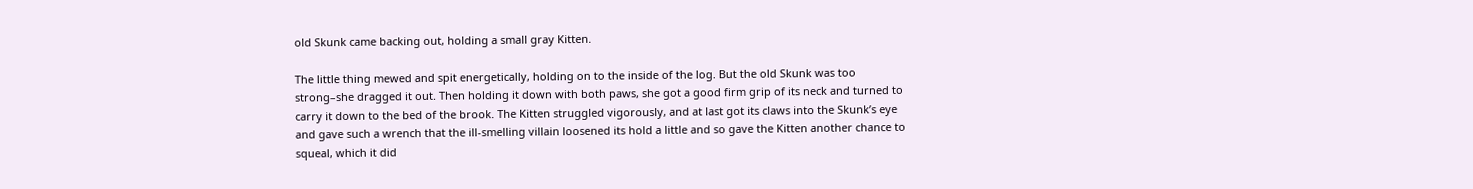old Skunk came backing out, holding a small gray Kitten.

The little thing mewed and spit energetically, holding on to the inside of the log. But the old Skunk was too strong–she dragged it out. Then holding it down with both paws, she got a good firm grip of its neck and turned to carry it down to the bed of the brook. The Kitten struggled vigorously, and at last got its claws into the Skunk’s eye and gave such a wrench that the ill-smelling villain loosened its hold a little and so gave the Kitten another chance to squeal, which it did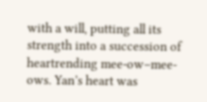with a will, putting all its strength into a succession of heartrending mee-ow–mee-ows. Yan’s heart was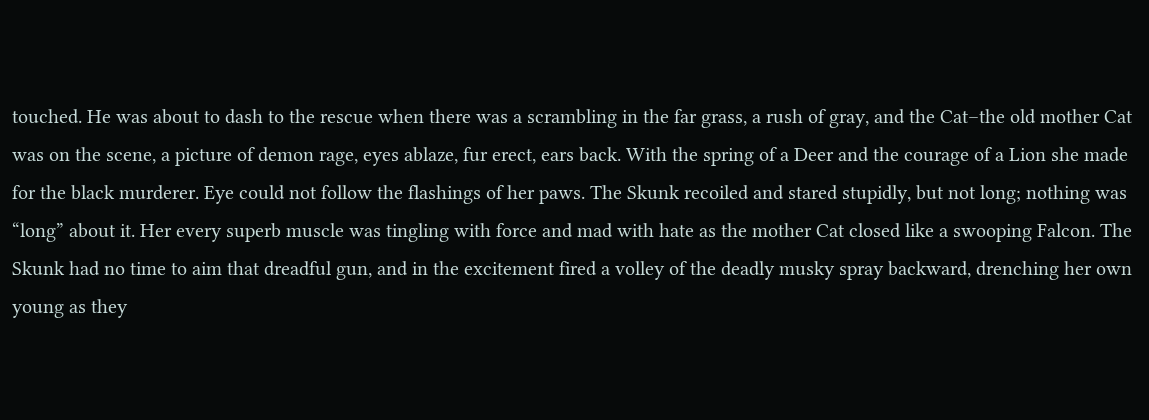touched. He was about to dash to the rescue when there was a scrambling in the far grass, a rush of gray, and the Cat–the old mother Cat was on the scene, a picture of demon rage, eyes ablaze, fur erect, ears back. With the spring of a Deer and the courage of a Lion she made for the black murderer. Eye could not follow the flashings of her paws. The Skunk recoiled and stared stupidly, but not long; nothing was “long” about it. Her every superb muscle was tingling with force and mad with hate as the mother Cat closed like a swooping Falcon. The Skunk had no time to aim that dreadful gun, and in the excitement fired a volley of the deadly musky spray backward, drenching her own young as they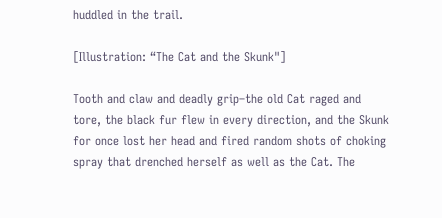huddled in the trail.

[Illustration: “The Cat and the Skunk"]

Tooth and claw and deadly grip–the old Cat raged and tore, the black fur flew in every direction, and the Skunk for once lost her head and fired random shots of choking spray that drenched herself as well as the Cat. The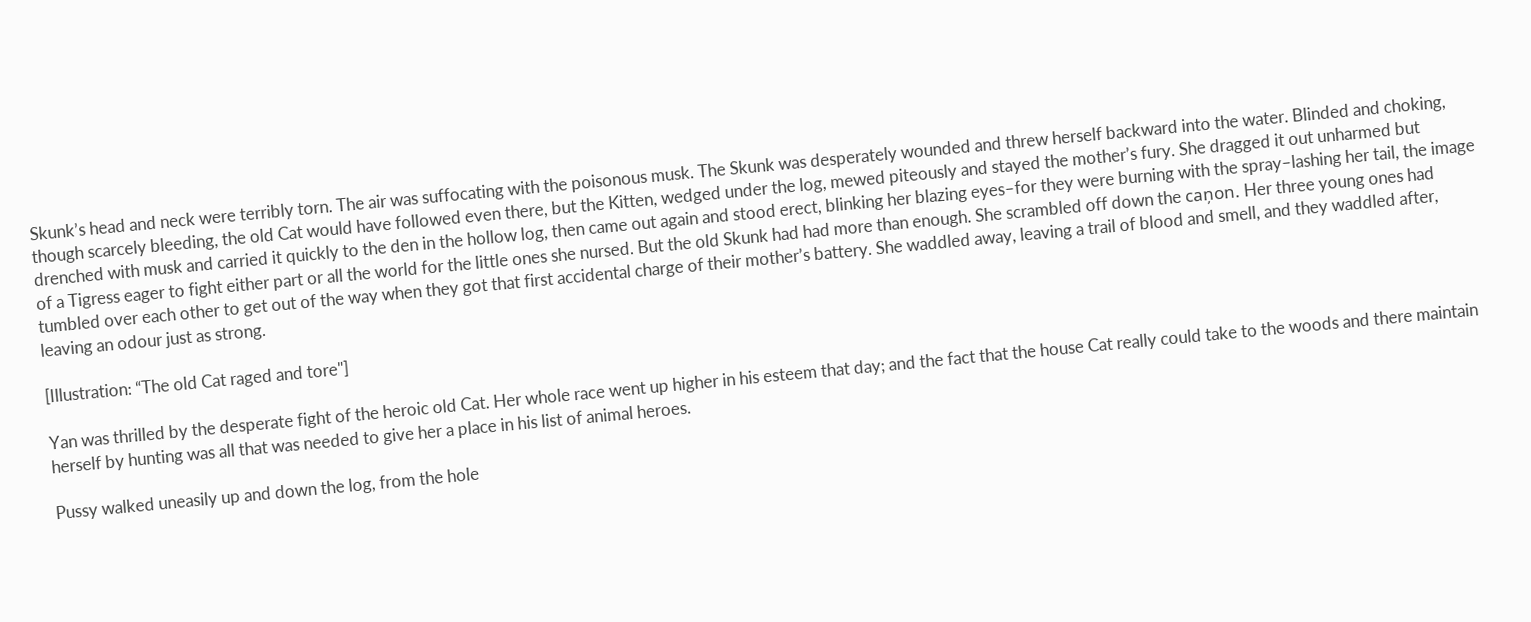Skunk’s head and neck were terribly torn. The air was suffocating with the poisonous musk. The Skunk was desperately wounded and threw herself backward into the water. Blinded and choking, though scarcely bleeding, the old Cat would have followed even there, but the Kitten, wedged under the log, mewed piteously and stayed the mother’s fury. She dragged it out unharmed but drenched with musk and carried it quickly to the den in the hollow log, then came out again and stood erect, blinking her blazing eyes–for they were burning with the spray–lashing her tail, the image of a Tigress eager to fight either part or all the world for the little ones she nursed. But the old Skunk had had more than enough. She scrambled off down the caņon. Her three young ones had tumbled over each other to get out of the way when they got that first accidental charge of their mother’s battery. She waddled away, leaving a trail of blood and smell, and they waddled after, leaving an odour just as strong.

[Illustration: “The old Cat raged and tore"]

Yan was thrilled by the desperate fight of the heroic old Cat. Her whole race went up higher in his esteem that day; and the fact that the house Cat really could take to the woods and there maintain herself by hunting was all that was needed to give her a place in his list of animal heroes.

Pussy walked uneasily up and down the log, from the hole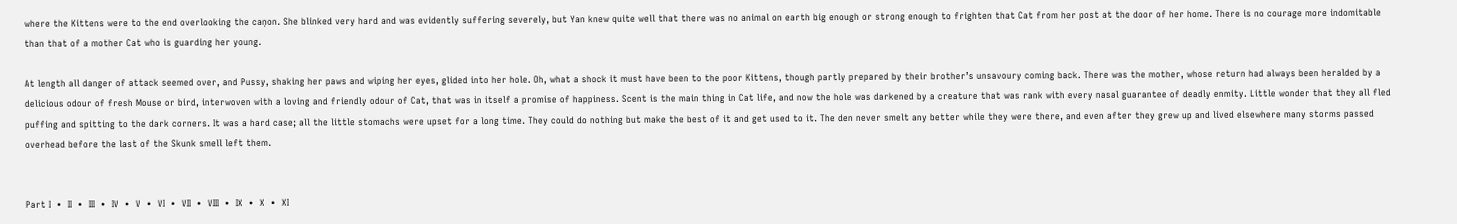where the Kittens were to the end overlooking the caņon. She blinked very hard and was evidently suffering severely, but Yan knew quite well that there was no animal on earth big enough or strong enough to frighten that Cat from her post at the door of her home. There is no courage more indomitable than that of a mother Cat who is guarding her young.

At length all danger of attack seemed over, and Pussy, shaking her paws and wiping her eyes, glided into her hole. Oh, what a shock it must have been to the poor Kittens, though partly prepared by their brother’s unsavoury coming back. There was the mother, whose return had always been heralded by a delicious odour of fresh Mouse or bird, interwoven with a loving and friendly odour of Cat, that was in itself a promise of happiness. Scent is the main thing in Cat life, and now the hole was darkened by a creature that was rank with every nasal guarantee of deadly enmity. Little wonder that they all fled puffing and spitting to the dark corners. It was a hard case; all the little stomachs were upset for a long time. They could do nothing but make the best of it and get used to it. The den never smelt any better while they were there, and even after they grew up and lived elsewhere many storms passed overhead before the last of the Skunk smell left them.


Part I  •  II  •  III  •  IV  •  V  •  VI  •  VII  •  VIII  •  IX  •  X  •  XI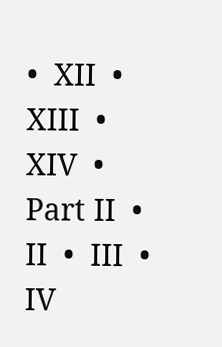•  XII  •  XIII  •  XIV  •  Part II  •  II  •  III  •  IV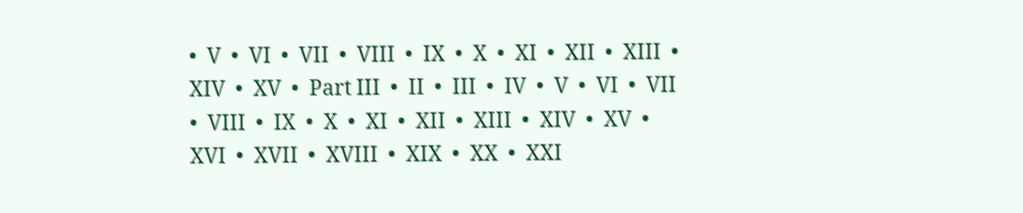•  V  •  VI  •  VII  •  VIII  •  IX  •  X  •  XI  •  XII  •  XIII  •  XIV  •  XV  •  Part III  •  II  •  III  •  IV  •  V  •  VI  •  VII  •  VIII  •  IX  •  X  •  XI  •  XII  •  XIII  •  XIV  •  XV  •  XVI  •  XVII  •  XVIII  •  XIX  •  XX  •  XXI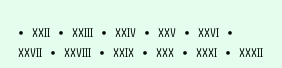•  XXII  •  XXIII  •  XXIV  •  XXV  •  XXVI  •  XXVII  •  XXVIII  •  XXIX  •  XXX  •  XXXI  •  XXXII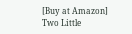[Buy at Amazon]
Two Little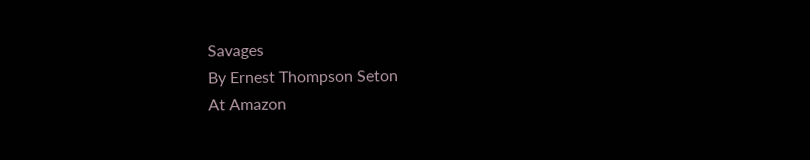Savages
By Ernest Thompson Seton
At Amazon